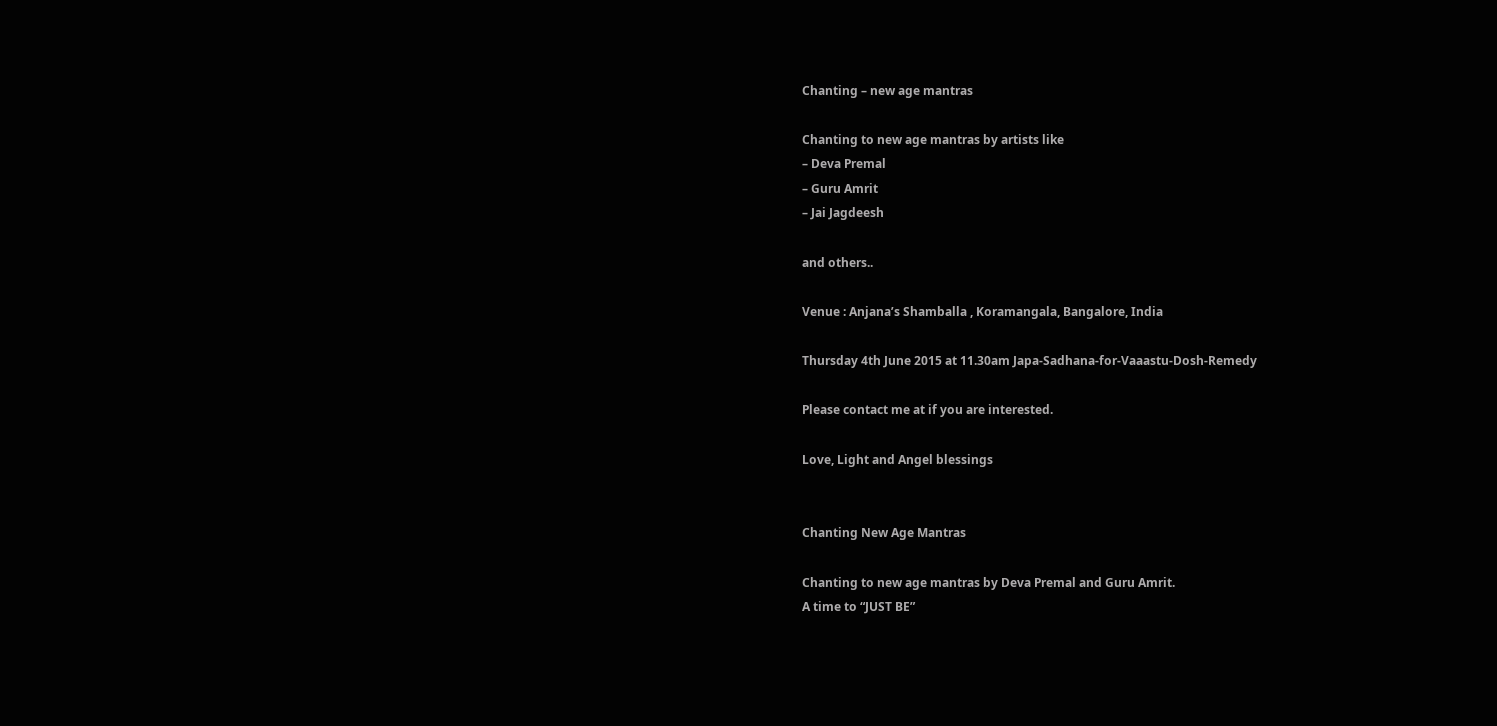Chanting – new age mantras

Chanting to new age mantras by artists like
– Deva Premal
– Guru Amrit
– Jai Jagdeesh

and others..

Venue : Anjana’s Shamballa , Koramangala, Bangalore, India

Thursday 4th June 2015 at 11.30am Japa-Sadhana-for-Vaaastu-Dosh-Remedy

Please contact me at if you are interested.

Love, Light and Angel blessings


Chanting New Age Mantras

Chanting to new age mantras by Deva Premal and Guru Amrit.
A time to “JUST BE”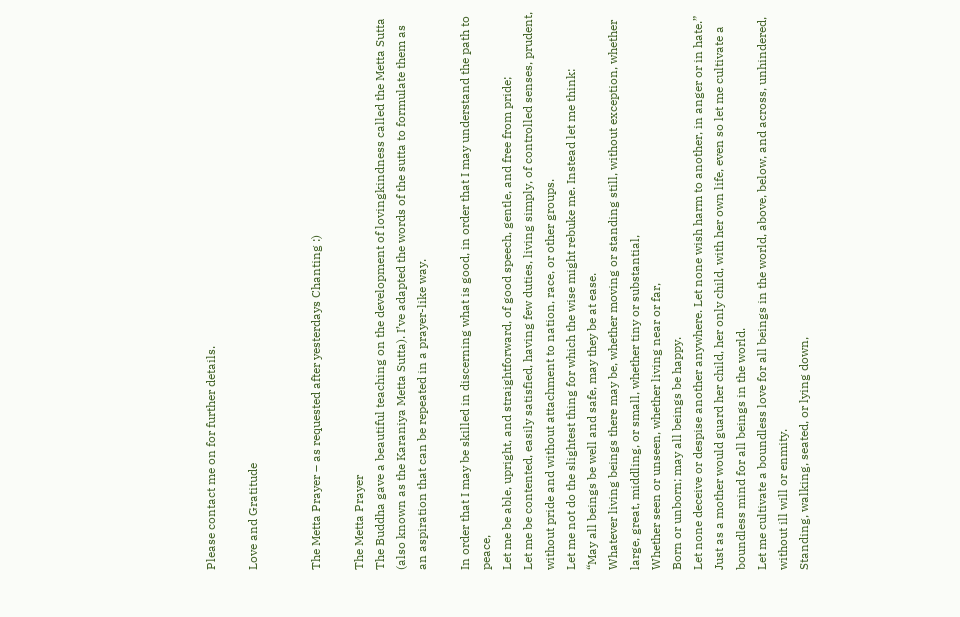Please contact me on for further details.

Love and Gratitude


The Metta Prayer – as requested after yesterdays Chanting :)

The Metta Prayer
The Buddha gave a beautiful teaching on the development of lovingkindness called the Metta Sutta (also known as the Karaniya Metta Sutta). I’ve adapted the words of the sutta to formulate them as an aspiration that can be repeated in a prayer-like way.

In order that I may be skilled in discerning what is good, in order that I may understand the path to peace,
Let me be able, upright, and straightforward, of good speech, gentle, and free from pride;
Let me be contented, easily satisfied, having few duties, living simply, of controlled senses, prudent, without pride and without attachment to nation, race, or other groups.
Let me not do the slightest thing for which the wise might rebuke me. Instead let me think:
“May all beings be well and safe, may they be at ease.
Whatever living beings there may be, whether moving or standing still, without exception, whether large, great, middling, or small, whether tiny or substantial,
Whether seen or unseen, whether living near or far,
Born or unborn; may all beings be happy.
Let none deceive or despise another anywhere. Let none wish harm to another, in anger or in hate.”
Just as a mother would guard her child, her only child, with her own life, even so let me cultivate a boundless mind for all beings in the world.
Let me cultivate a boundless love for all beings in the world, above, below, and across, unhindered, without ill will or enmity.
Standing, walking, seated, or lying down,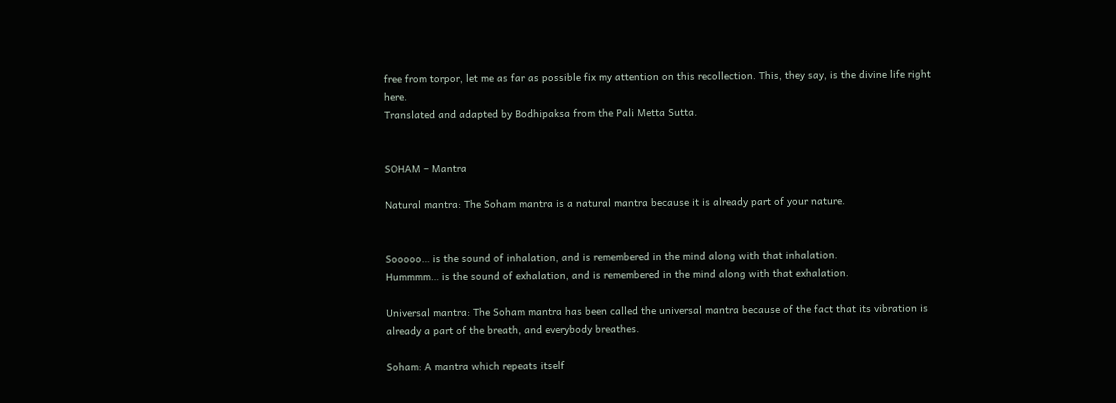free from torpor, let me as far as possible fix my attention on this recollection. This, they say, is the divine life right here.
Translated and adapted by Bodhipaksa from the Pali Metta Sutta.


SOHAM – Mantra

Natural mantra: The Soham mantra is a natural mantra because it is already part of your nature.


Sooooo… is the sound of inhalation, and is remembered in the mind along with that inhalation.
Hummmm… is the sound of exhalation, and is remembered in the mind along with that exhalation.

Universal mantra: The Soham mantra has been called the universal mantra because of the fact that its vibration is already a part of the breath, and everybody breathes.

Soham: A mantra which repeats itself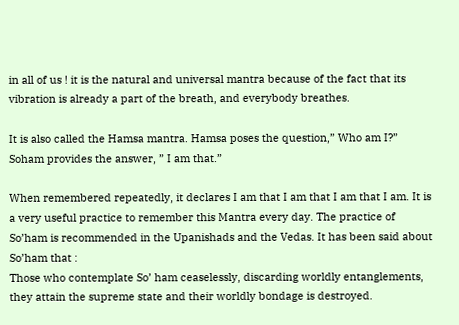in all of us ! it is the natural and universal mantra because of the fact that its vibration is already a part of the breath, and everybody breathes.

It is also called the Hamsa mantra. Hamsa poses the question,” Who am I?” Soham provides the answer, ” I am that.”

When remembered repeatedly, it declares I am that I am that I am that I am. It is a very useful practice to remember this Mantra every day. The practice of So’ham is recommended in the Upanishads and the Vedas. It has been said about So’ham that :
Those who contemplate So’ ham ceaselessly, discarding worldly entanglements, they attain the supreme state and their worldly bondage is destroyed.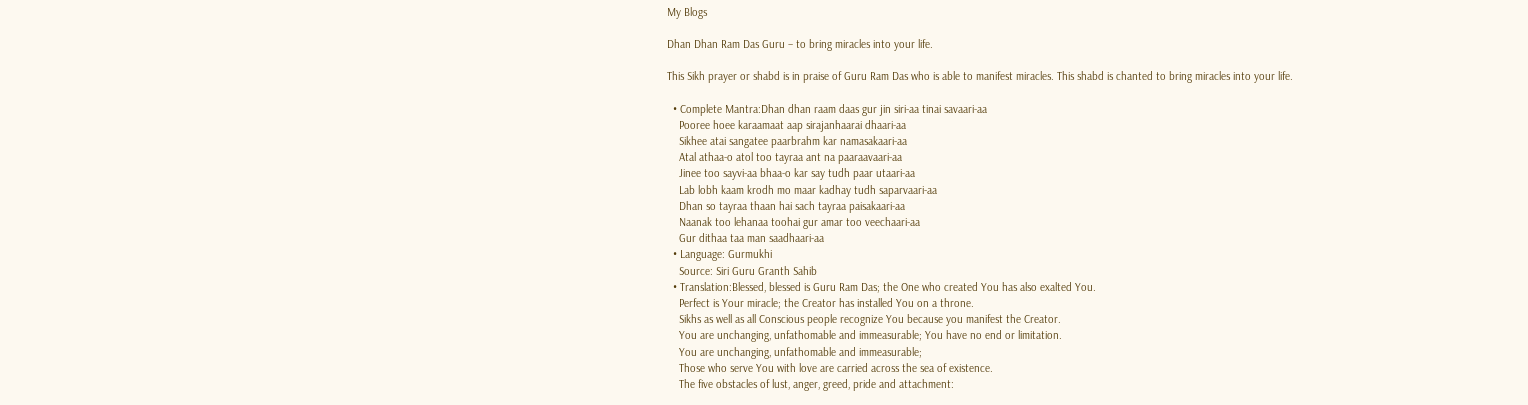My Blogs

Dhan Dhan Ram Das Guru – to bring miracles into your life.

This Sikh prayer or shabd is in praise of Guru Ram Das who is able to manifest miracles. This shabd is chanted to bring miracles into your life.

  • Complete Mantra:Dhan dhan raam daas gur jin siri-aa tinai savaari-aa
    Pooree hoee karaamaat aap sirajanhaarai dhaari-aa
    Sikhee atai sangatee paarbrahm kar namasakaari-aa
    Atal athaa-o atol too tayraa ant na paaraavaari-aa
    Jinee too sayvi-aa bhaa-o kar say tudh paar utaari-aa
    Lab lobh kaam krodh mo maar kadhay tudh saparvaari-aa
    Dhan so tayraa thaan hai sach tayraa paisakaari-aa
    Naanak too lehanaa toohai gur amar too veechaari-aa
    Gur dithaa taa man saadhaari-aa
  • Language: Gurmukhi
    Source: Siri Guru Granth Sahib
  • Translation:Blessed, blessed is Guru Ram Das; the One who created You has also exalted You.
    Perfect is Your miracle; the Creator has installed You on a throne.
    Sikhs as well as all Conscious people recognize You because you manifest the Creator.
    You are unchanging, unfathomable and immeasurable; You have no end or limitation.
    You are unchanging, unfathomable and immeasurable;
    Those who serve You with love are carried across the sea of existence.
    The five obstacles of lust, anger, greed, pride and attachment: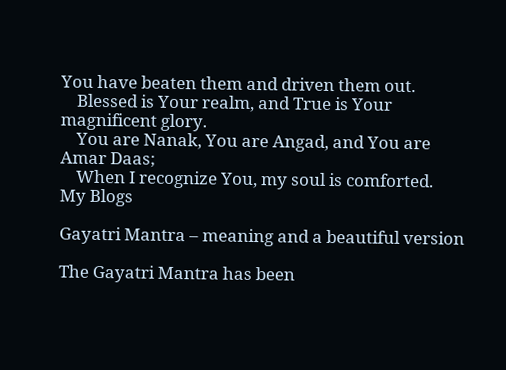You have beaten them and driven them out.
    Blessed is Your realm, and True is Your magnificent glory.
    You are Nanak, You are Angad, and You are Amar Daas;
    When I recognize You, my soul is comforted.
My Blogs

Gayatri Mantra – meaning and a beautiful version

The Gayatri Mantra has been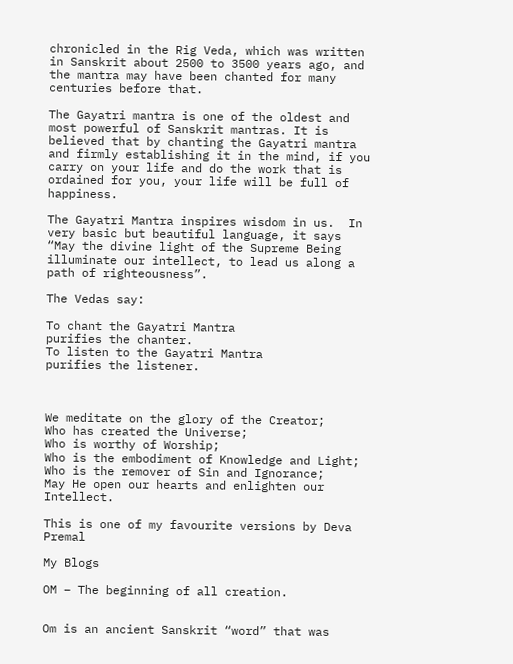chronicled in the Rig Veda, which was written in Sanskrit about 2500 to 3500 years ago, and the mantra may have been chanted for many centuries before that.

The Gayatri mantra is one of the oldest and most powerful of Sanskrit mantras. It is believed that by chanting the Gayatri mantra and firmly establishing it in the mind, if you carry on your life and do the work that is ordained for you, your life will be full of happiness.

The Gayatri Mantra inspires wisdom in us.  In very basic but beautiful language, it says “May the divine light of the Supreme Being illuminate our intellect, to lead us along a path of righteousness”.

The Vedas say:

To chant the Gayatri Mantra
purifies the chanter.
To listen to the Gayatri Mantra
purifies the listener.



We meditate on the glory of the Creator;
Who has created the Universe;
Who is worthy of Worship;
Who is the embodiment of Knowledge and Light;
Who is the remover of Sin and Ignorance;
May He open our hearts and enlighten our Intellect.

This is one of my favourite versions by Deva Premal

My Blogs

OM – The beginning of all creation.


Om is an ancient Sanskrit “word” that was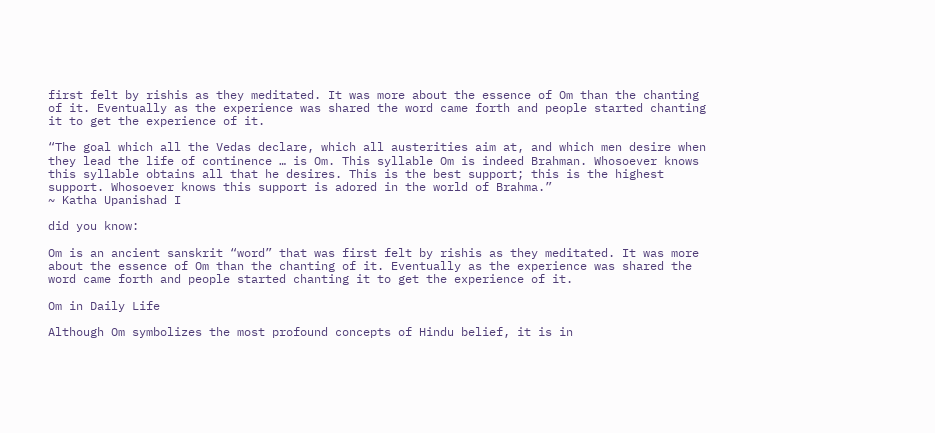first felt by rishis as they meditated. It was more about the essence of Om than the chanting of it. Eventually as the experience was shared the word came forth and people started chanting it to get the experience of it.

“The goal which all the Vedas declare, which all austerities aim at, and which men desire when they lead the life of continence … is Om. This syllable Om is indeed Brahman. Whosoever knows this syllable obtains all that he desires. This is the best support; this is the highest support. Whosoever knows this support is adored in the world of Brahma.”
~ Katha Upanishad I

did you know:

Om is an ancient sanskrit “word” that was first felt by rishis as they meditated. It was more about the essence of Om than the chanting of it. Eventually as the experience was shared the word came forth and people started chanting it to get the experience of it.

Om in Daily Life

Although Om symbolizes the most profound concepts of Hindu belief, it is in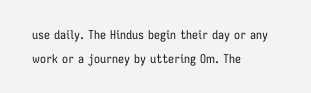use daily. The Hindus begin their day or any work or a journey by uttering Om. The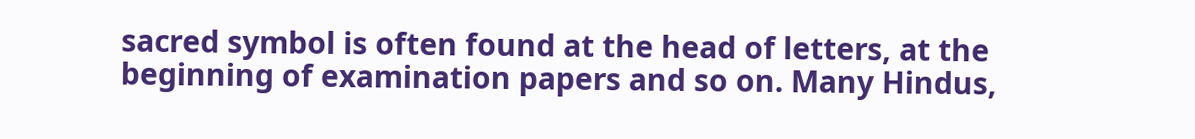sacred symbol is often found at the head of letters, at the beginning of examination papers and so on. Many Hindus,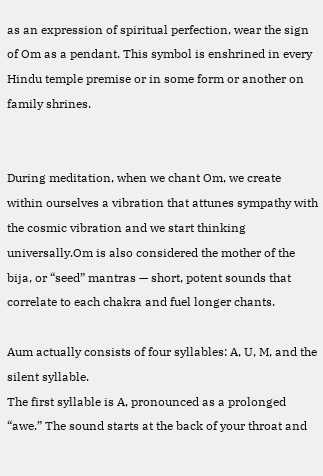as an expression of spiritual perfection, wear the sign of Om as a pendant. This symbol is enshrined in every Hindu temple premise or in some form or another on family shrines.


During meditation, when we chant Om, we create within ourselves a vibration that attunes sympathy with the cosmic vibration and we start thinking universally.Om is also considered the mother of the bija, or “seed” mantras — short, potent sounds that correlate to each chakra and fuel longer chants.

Aum actually consists of four syllables: A, U, M, and the silent syllable.
The first syllable is A, pronounced as a prolonged “awe.” The sound starts at the back of your throat and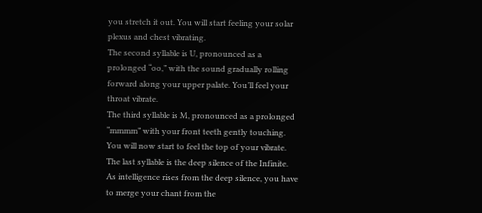you stretch it out. You will start feeling your solar plexus and chest vibrating.
The second syllable is U, pronounced as a prolonged “oo,” with the sound gradually rolling forward along your upper palate. You’ll feel your throat vibrate.
The third syllable is M, pronounced as a prolonged “mmmm” with your front teeth gently touching. You will now start to feel the top of your vibrate.
The last syllable is the deep silence of the Infinite. As intelligence rises from the deep silence, you have to merge your chant from the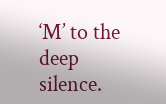‘M’ to the deep silence.